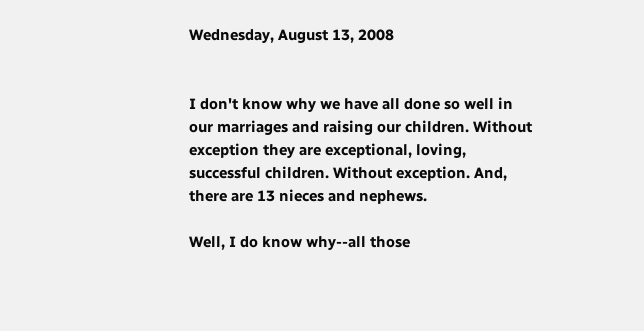Wednesday, August 13, 2008


I don't know why we have all done so well in our marriages and raising our children. Without exception they are exceptional, loving, successful children. Without exception. And, there are 13 nieces and nephews.

Well, I do know why--all those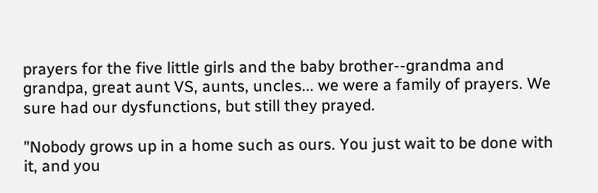prayers for the five little girls and the baby brother--grandma and grandpa, great aunt VS, aunts, uncles... we were a family of prayers. We sure had our dysfunctions, but still they prayed.

"Nobody grows up in a home such as ours. You just wait to be done with it, and you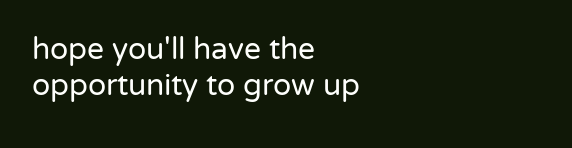hope you'll have the opportunity to grow up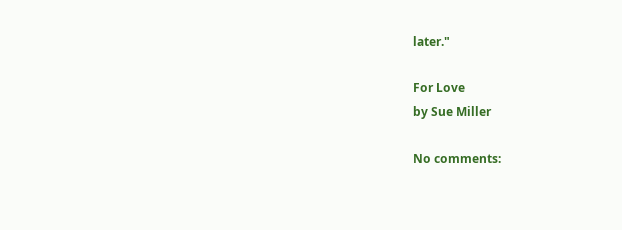later."

For Love
by Sue Miller

No comments: